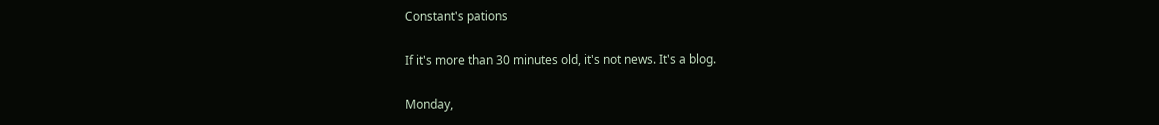Constant's pations

If it's more than 30 minutes old, it's not news. It's a blog.

Monday,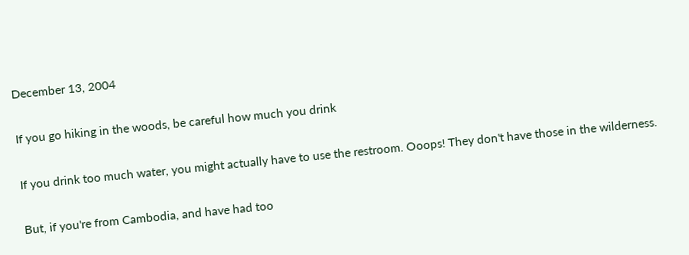December 13, 2004

If you go hiking in the woods, be careful how much you drink

If you drink too much water, you might actually have to use the restroom. Ooops! They don't have those in the wilderness.

But, if you're from Cambodia, and have had too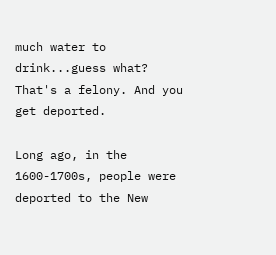much water to drink...guess what? That's a felony. And you get deported.

Long ago, in the 1600-1700s, people were deported to the New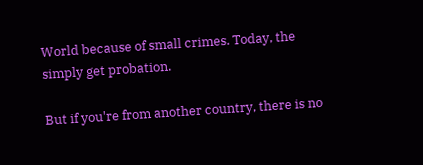World because of small crimes. Today, the simply get probation.

But if you're from another country, there is no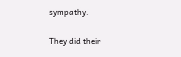sympathy.

They did their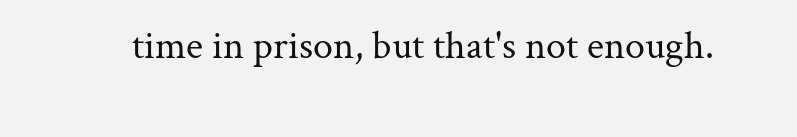time in prison, but that's not enough.